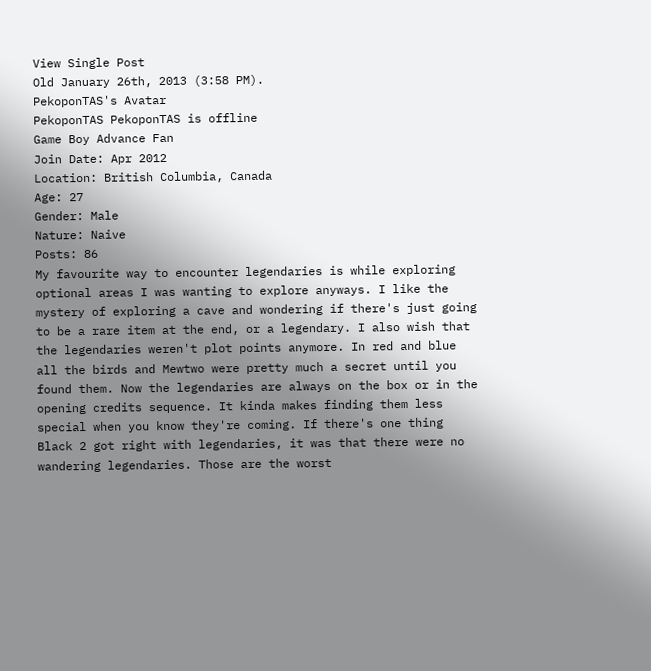View Single Post
Old January 26th, 2013 (3:58 PM).
PekoponTAS's Avatar
PekoponTAS PekoponTAS is offline
Game Boy Advance Fan
Join Date: Apr 2012
Location: British Columbia, Canada
Age: 27
Gender: Male
Nature: Naive
Posts: 86
My favourite way to encounter legendaries is while exploring optional areas I was wanting to explore anyways. I like the mystery of exploring a cave and wondering if there's just going to be a rare item at the end, or a legendary. I also wish that the legendaries weren't plot points anymore. In red and blue all the birds and Mewtwo were pretty much a secret until you found them. Now the legendaries are always on the box or in the opening credits sequence. It kinda makes finding them less special when you know they're coming. If there's one thing Black 2 got right with legendaries, it was that there were no wandering legendaries. Those are the worst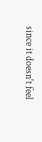since it doesn't feel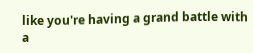like you're having a grand battle with a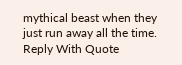mythical beast when they just run away all the time.
Reply With Quote